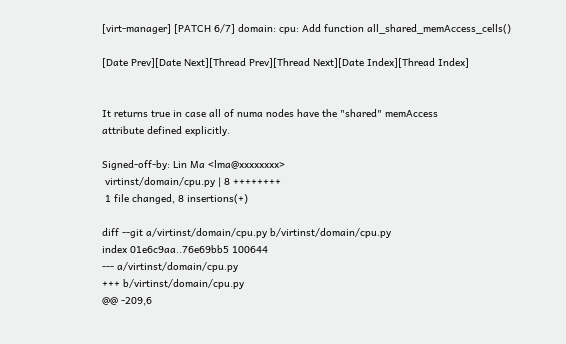[virt-manager] [PATCH 6/7] domain: cpu: Add function all_shared_memAccess_cells()

[Date Prev][Date Next][Thread Prev][Thread Next][Date Index][Thread Index]


It returns true in case all of numa nodes have the "shared" memAccess
attribute defined explicitly.

Signed-off-by: Lin Ma <lma@xxxxxxxx>
 virtinst/domain/cpu.py | 8 ++++++++
 1 file changed, 8 insertions(+)

diff --git a/virtinst/domain/cpu.py b/virtinst/domain/cpu.py
index 01e6c9aa..76e69bb5 100644
--- a/virtinst/domain/cpu.py
+++ b/virtinst/domain/cpu.py
@@ -209,6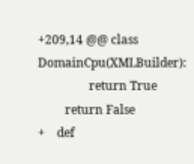+209,14 @@ class DomainCpu(XMLBuilder):
                 return True
         return False
+    def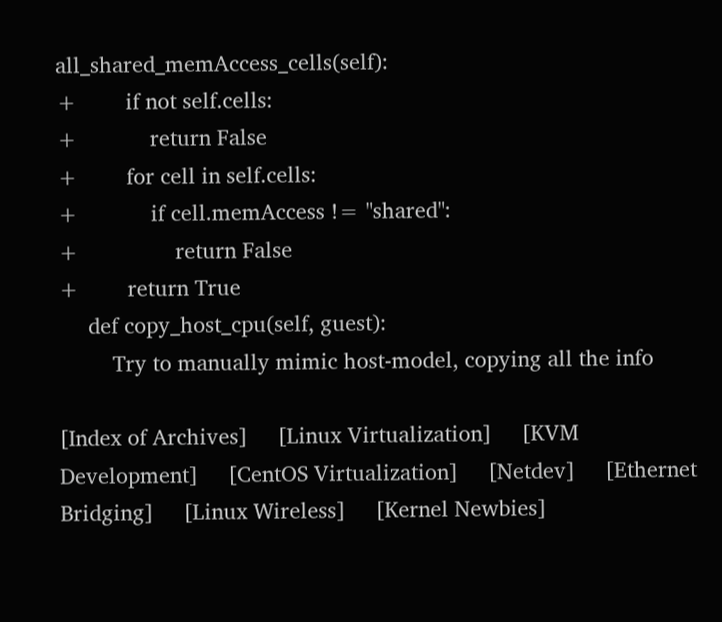all_shared_memAccess_cells(self):
+        if not self.cells:
+            return False
+        for cell in self.cells:
+            if cell.memAccess != "shared":
+                return False
+        return True
     def copy_host_cpu(self, guest):
         Try to manually mimic host-model, copying all the info

[Index of Archives]     [Linux Virtualization]     [KVM Development]     [CentOS Virtualization]     [Netdev]     [Ethernet Bridging]     [Linux Wireless]     [Kernel Newbies]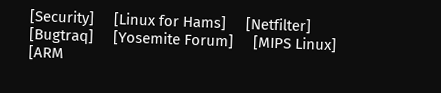[Security]     [Linux for Hams]     [Netfilter]     [Bugtraq]     [Yosemite Forum]     [MIPS Linux]     [ARM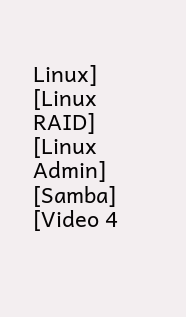Linux]     [Linux RAID]     [Linux Admin]     [Samba]     [Video 4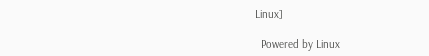Linux]

  Powered by Linux